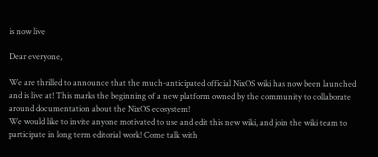is now live

Dear everyone,

We are thrilled to announce that the much-anticipated official NixOS wiki has now been launched and is live at! This marks the beginning of a new platform owned by the community to collaborate around documentation about the NixOS ecosystem!
We would like to invite anyone motivated to use and edit this new wiki, and join the wiki team to participate in long term editorial work! Come talk with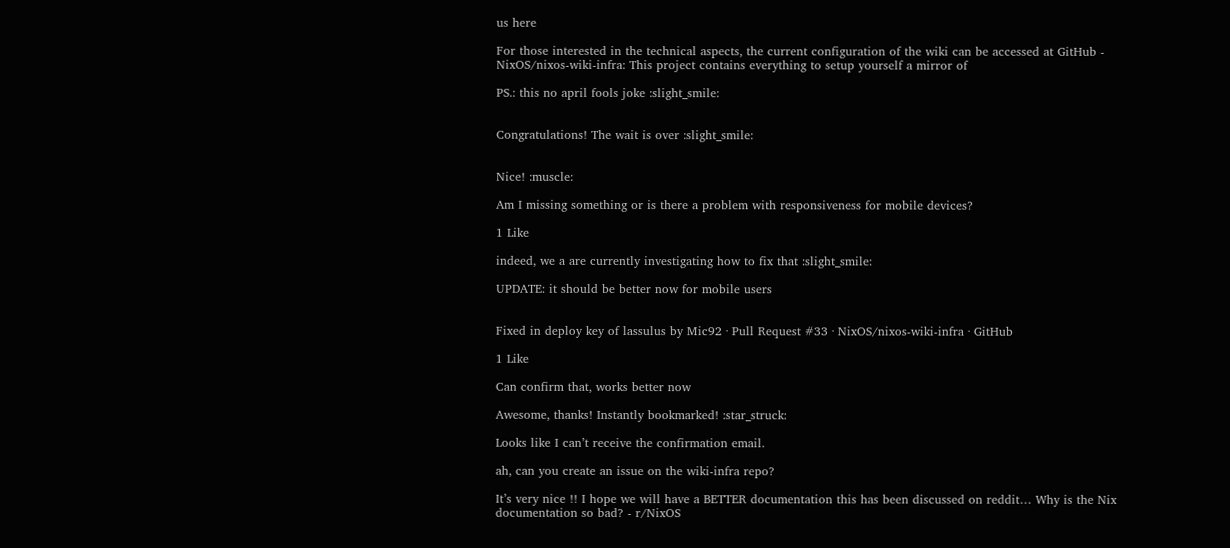us here

For those interested in the technical aspects, the current configuration of the wiki can be accessed at GitHub - NixOS/nixos-wiki-infra: This project contains everything to setup yourself a mirror of

PS.: this no april fools joke :slight_smile:


Congratulations! The wait is over :slight_smile:


Nice! :muscle:

Am I missing something or is there a problem with responsiveness for mobile devices?

1 Like

indeed, we a are currently investigating how to fix that :slight_smile:

UPDATE: it should be better now for mobile users


Fixed in deploy key of lassulus by Mic92 · Pull Request #33 · NixOS/nixos-wiki-infra · GitHub

1 Like

Can confirm that, works better now

Awesome, thanks! Instantly bookmarked! :star_struck:

Looks like I can’t receive the confirmation email.

ah, can you create an issue on the wiki-infra repo?

It’s very nice !! I hope we will have a BETTER documentation this has been discussed on reddit… Why is the Nix documentation so bad? - r/NixOS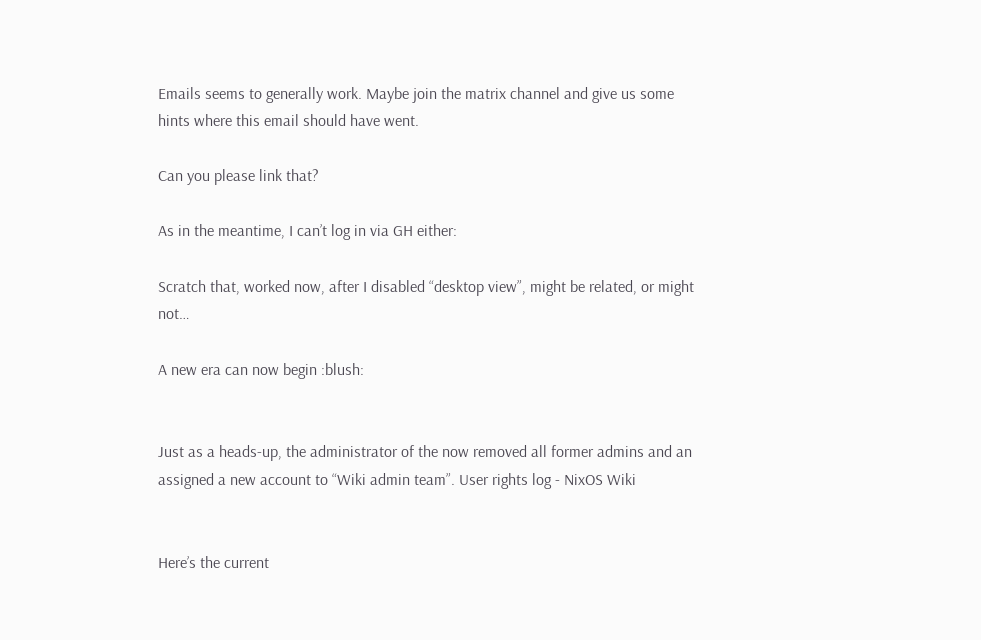Emails seems to generally work. Maybe join the matrix channel and give us some hints where this email should have went.

Can you please link that?

As in the meantime, I can’t log in via GH either:

Scratch that, worked now, after I disabled “desktop view”, might be related, or might not…

A new era can now begin :blush:


Just as a heads-up, the administrator of the now removed all former admins and an assigned a new account to “Wiki admin team”. User rights log - NixOS Wiki


Here’s the current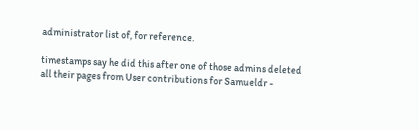administrator list of, for reference.

timestamps say he did this after one of those admins deleted all their pages from User contributions for Samueldr -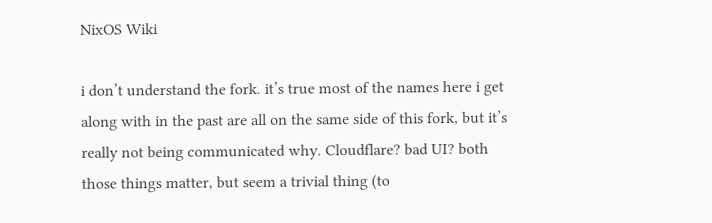NixOS Wiki

i don’t understand the fork. it’s true most of the names here i get along with in the past are all on the same side of this fork, but it’s really not being communicated why. Cloudflare? bad UI? both those things matter, but seem a trivial thing (to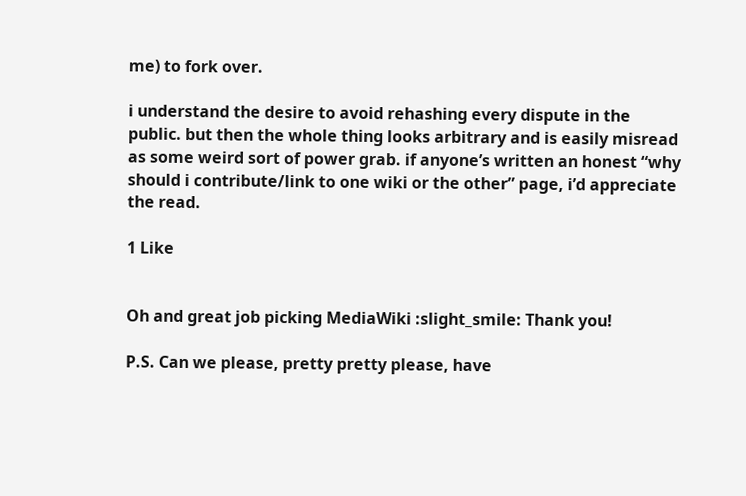me) to fork over.

i understand the desire to avoid rehashing every dispute in the public. but then the whole thing looks arbitrary and is easily misread as some weird sort of power grab. if anyone’s written an honest “why should i contribute/link to one wiki or the other” page, i’d appreciate the read.

1 Like


Oh and great job picking MediaWiki :slight_smile: Thank you!

P.S. Can we please, pretty pretty please, have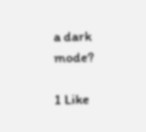a dark mode?

1 Like